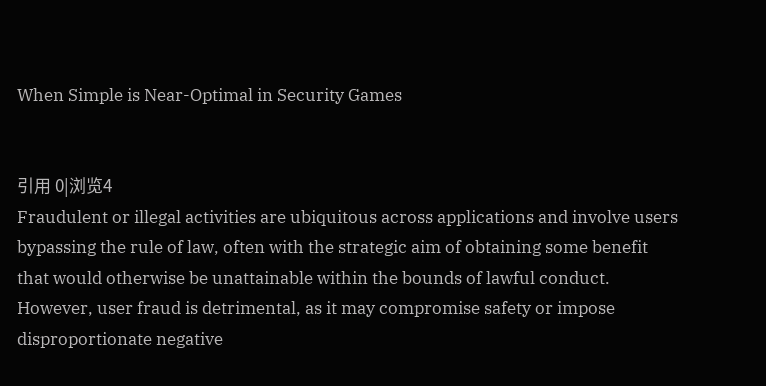When Simple is Near-Optimal in Security Games


引用 0|浏览4
Fraudulent or illegal activities are ubiquitous across applications and involve users bypassing the rule of law, often with the strategic aim of obtaining some benefit that would otherwise be unattainable within the bounds of lawful conduct. However, user fraud is detrimental, as it may compromise safety or impose disproportionate negative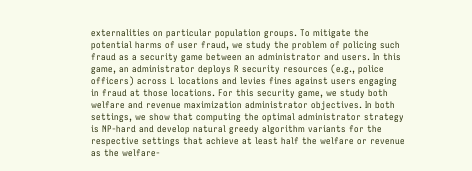externalities on particular population groups. To mitigate the potential harms of user fraud, we study the problem of policing such fraud as a security game between an administrator and users. In this game, an administrator deploys R security resources (e.g., police officers) across L locations and levies fines against users engaging in fraud at those locations. For this security game, we study both welfare and revenue maximization administrator objectives. In both settings, we show that computing the optimal administrator strategy is NP-hard and develop natural greedy algorithm variants for the respective settings that achieve at least half the welfare or revenue as the welfare-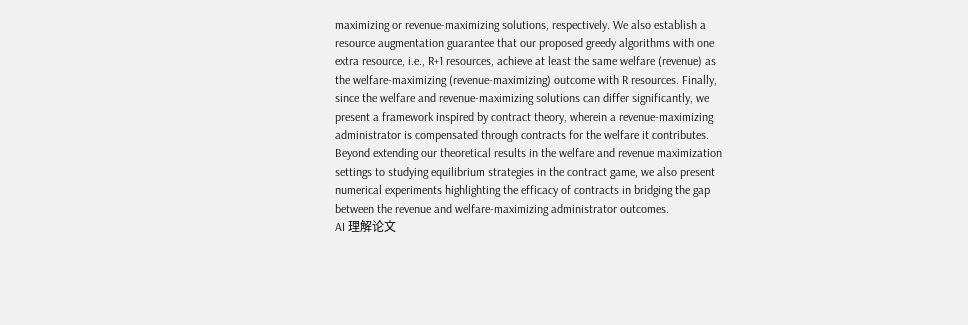maximizing or revenue-maximizing solutions, respectively. We also establish a resource augmentation guarantee that our proposed greedy algorithms with one extra resource, i.e., R+1 resources, achieve at least the same welfare (revenue) as the welfare-maximizing (revenue-maximizing) outcome with R resources. Finally, since the welfare and revenue-maximizing solutions can differ significantly, we present a framework inspired by contract theory, wherein a revenue-maximizing administrator is compensated through contracts for the welfare it contributes. Beyond extending our theoretical results in the welfare and revenue maximization settings to studying equilibrium strategies in the contract game, we also present numerical experiments highlighting the efficacy of contracts in bridging the gap between the revenue and welfare-maximizing administrator outcomes.
AI 理解论文